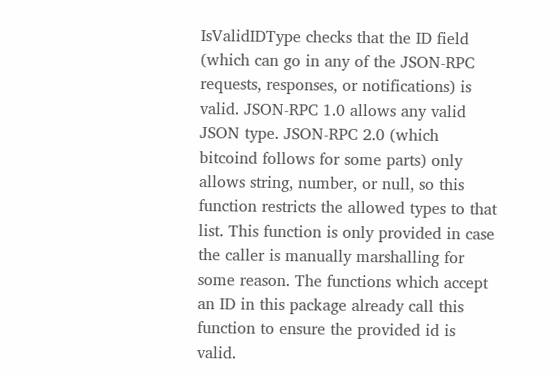IsValidIDType checks that the ID field (which can go in any of the JSON-RPC requests, responses, or notifications) is valid. JSON-RPC 1.0 allows any valid JSON type. JSON-RPC 2.0 (which bitcoind follows for some parts) only allows string, number, or null, so this function restricts the allowed types to that list. This function is only provided in case the caller is manually marshalling for some reason. The functions which accept an ID in this package already call this function to ensure the provided id is valid.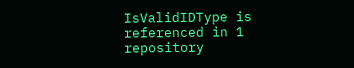IsValidIDType is referenced in 1 repository